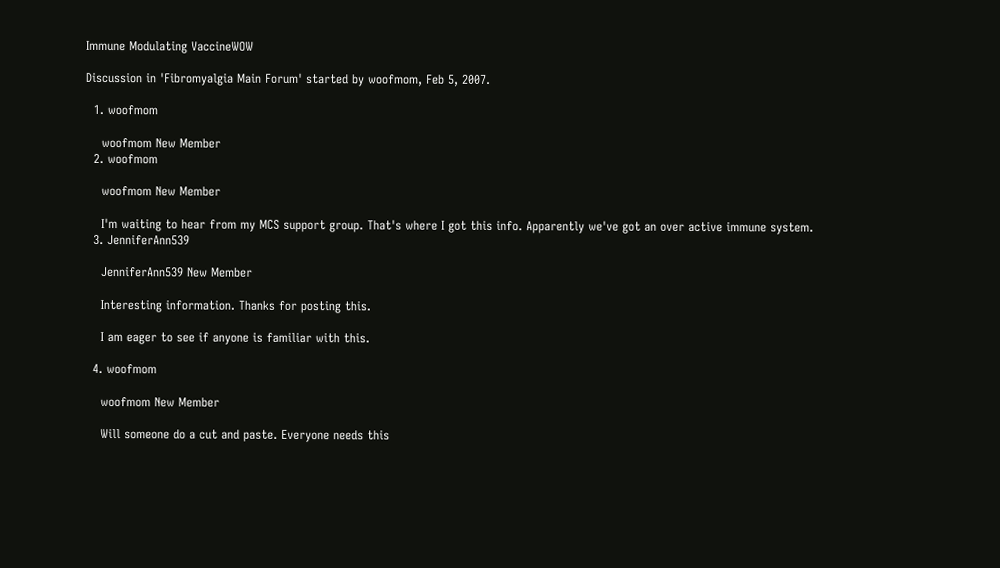Immune Modulating VaccineWOW

Discussion in 'Fibromyalgia Main Forum' started by woofmom, Feb 5, 2007.

  1. woofmom

    woofmom New Member
  2. woofmom

    woofmom New Member

    I'm waiting to hear from my MCS support group. That's where I got this info. Apparently we've got an over active immune system.
  3. JenniferAnn539

    JenniferAnn539 New Member

    Interesting information. Thanks for posting this.

    I am eager to see if anyone is familiar with this.

  4. woofmom

    woofmom New Member

    Will someone do a cut and paste. Everyone needs this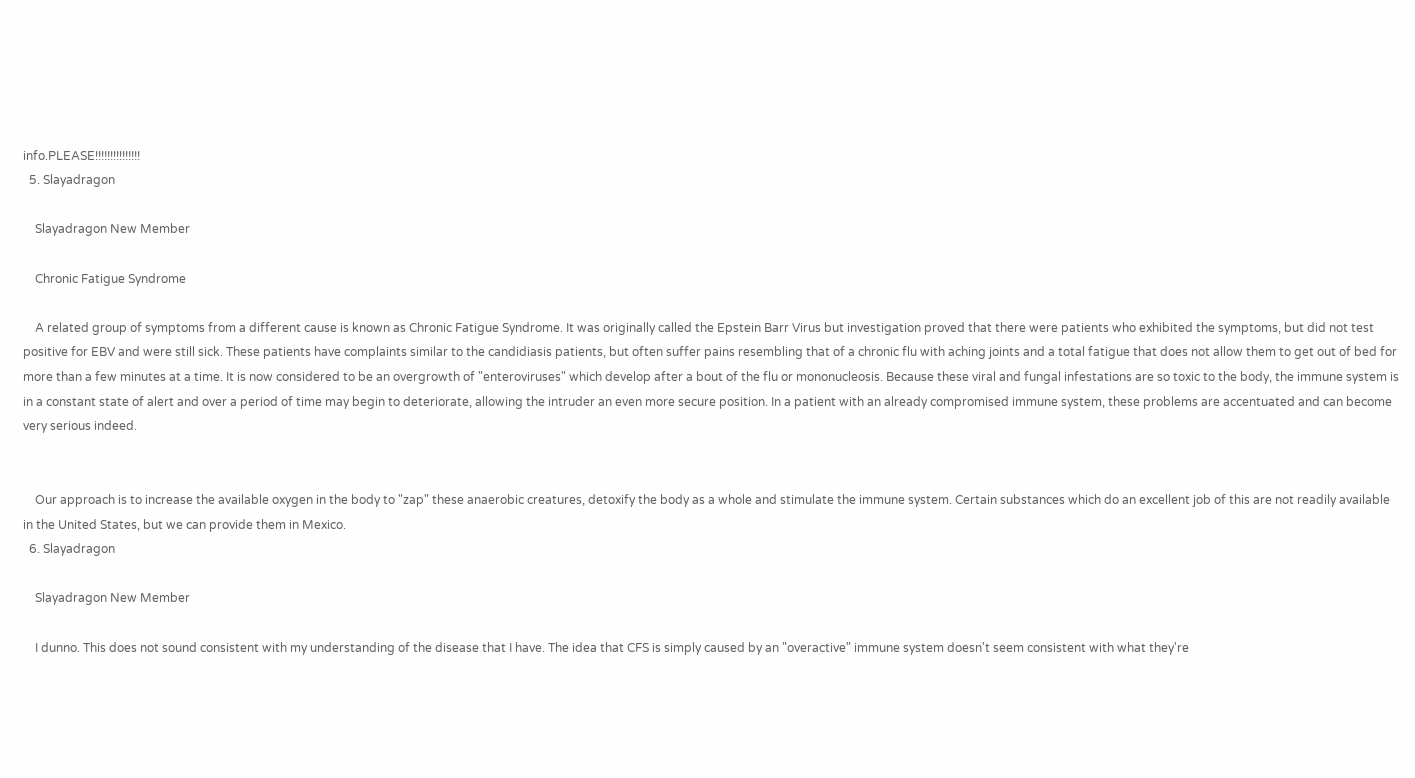info.PLEASE!!!!!!!!!!!!!!!
  5. Slayadragon

    Slayadragon New Member

    Chronic Fatigue Syndrome

    A related group of symptoms from a different cause is known as Chronic Fatigue Syndrome. It was originally called the Epstein Barr Virus but investigation proved that there were patients who exhibited the symptoms, but did not test positive for EBV and were still sick. These patients have complaints similar to the candidiasis patients, but often suffer pains resembling that of a chronic flu with aching joints and a total fatigue that does not allow them to get out of bed for more than a few minutes at a time. It is now considered to be an overgrowth of "enteroviruses" which develop after a bout of the flu or mononucleosis. Because these viral and fungal infestations are so toxic to the body, the immune system is in a constant state of alert and over a period of time may begin to deteriorate, allowing the intruder an even more secure position. In a patient with an already compromised immune system, these problems are accentuated and can become very serious indeed.


    Our approach is to increase the available oxygen in the body to "zap" these anaerobic creatures, detoxify the body as a whole and stimulate the immune system. Certain substances which do an excellent job of this are not readily available in the United States, but we can provide them in Mexico.
  6. Slayadragon

    Slayadragon New Member

    I dunno. This does not sound consistent with my understanding of the disease that I have. The idea that CFS is simply caused by an "overactive" immune system doesn't seem consistent with what they're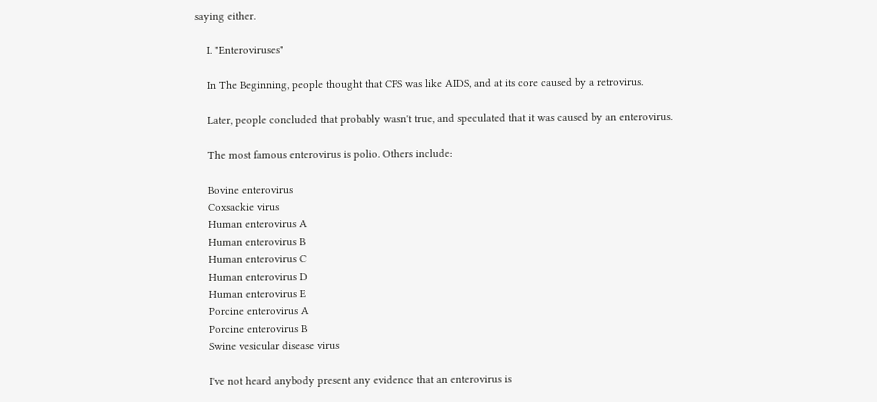saying either.

    I. "Enteroviruses"

    In The Beginning, people thought that CFS was like AIDS, and at its core caused by a retrovirus.

    Later, people concluded that probably wasn't true, and speculated that it was caused by an enterovirus.

    The most famous enterovirus is polio. Others include:

    Bovine enterovirus
    Coxsackie virus
    Human enterovirus A
    Human enterovirus B
    Human enterovirus C
    Human enterovirus D
    Human enterovirus E
    Porcine enterovirus A
    Porcine enterovirus B
    Swine vesicular disease virus

    I've not heard anybody present any evidence that an enterovirus is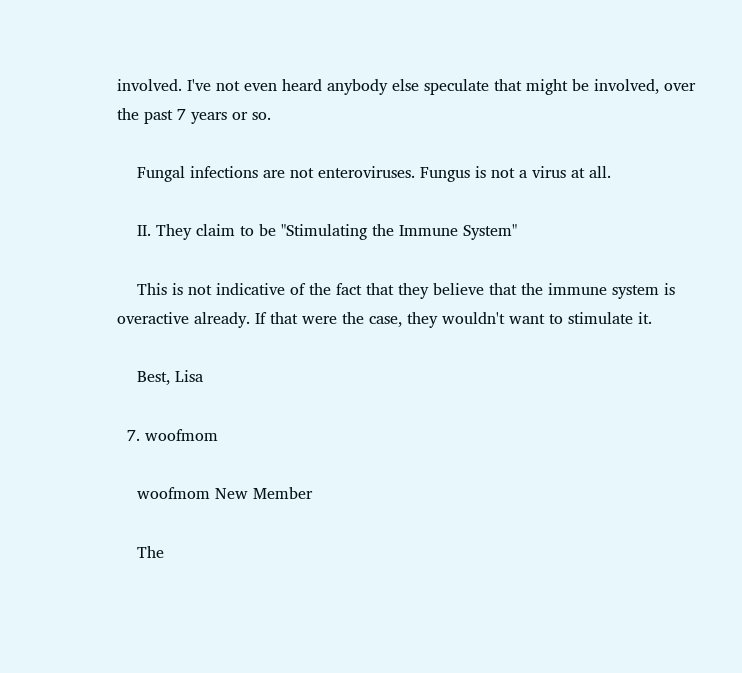involved. I've not even heard anybody else speculate that might be involved, over the past 7 years or so.

    Fungal infections are not enteroviruses. Fungus is not a virus at all.

    II. They claim to be "Stimulating the Immune System"

    This is not indicative of the fact that they believe that the immune system is overactive already. If that were the case, they wouldn't want to stimulate it.

    Best, Lisa

  7. woofmom

    woofmom New Member

    The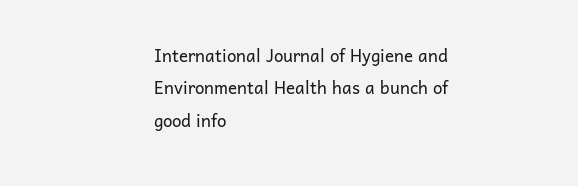International Journal of Hygiene and Environmental Health has a bunch of good info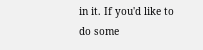in it. If you'd like to do some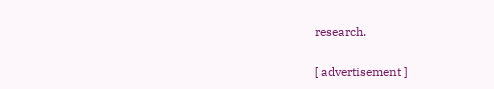research.

[ advertisement ]